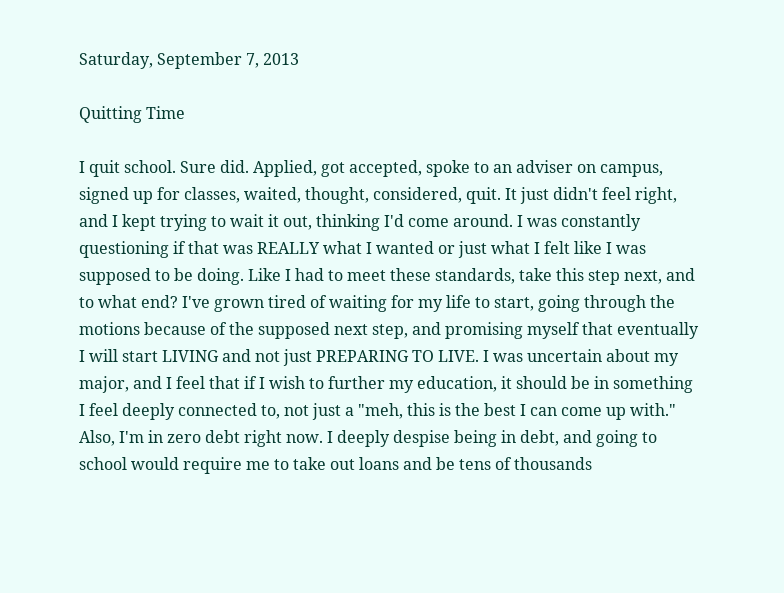Saturday, September 7, 2013

Quitting Time

I quit school. Sure did. Applied, got accepted, spoke to an adviser on campus, signed up for classes, waited, thought, considered, quit. It just didn't feel right, and I kept trying to wait it out, thinking I'd come around. I was constantly questioning if that was REALLY what I wanted or just what I felt like I was supposed to be doing. Like I had to meet these standards, take this step next, and to what end? I've grown tired of waiting for my life to start, going through the motions because of the supposed next step, and promising myself that eventually I will start LIVING and not just PREPARING TO LIVE. I was uncertain about my major, and I feel that if I wish to further my education, it should be in something I feel deeply connected to, not just a "meh, this is the best I can come up with." Also, I'm in zero debt right now. I deeply despise being in debt, and going to school would require me to take out loans and be tens of thousands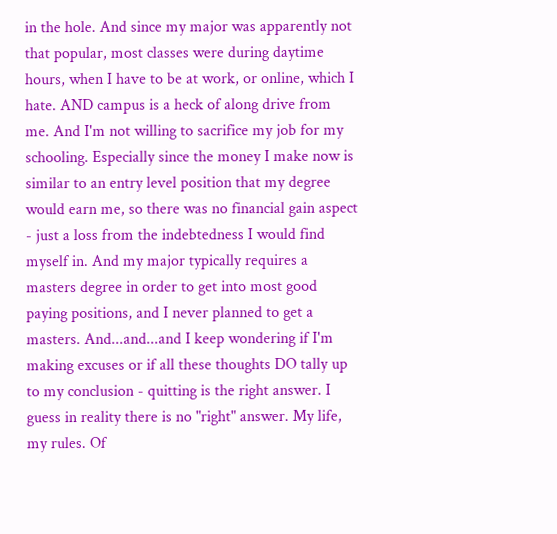in the hole. And since my major was apparently not that popular, most classes were during daytime hours, when I have to be at work, or online, which I hate. AND campus is a heck of along drive from me. And I'm not willing to sacrifice my job for my schooling. Especially since the money I make now is similar to an entry level position that my degree would earn me, so there was no financial gain aspect - just a loss from the indebtedness I would find myself in. And my major typically requires a masters degree in order to get into most good paying positions, and I never planned to get a masters. And...and...and I keep wondering if I'm making excuses or if all these thoughts DO tally up to my conclusion - quitting is the right answer. I guess in reality there is no "right" answer. My life, my rules. Of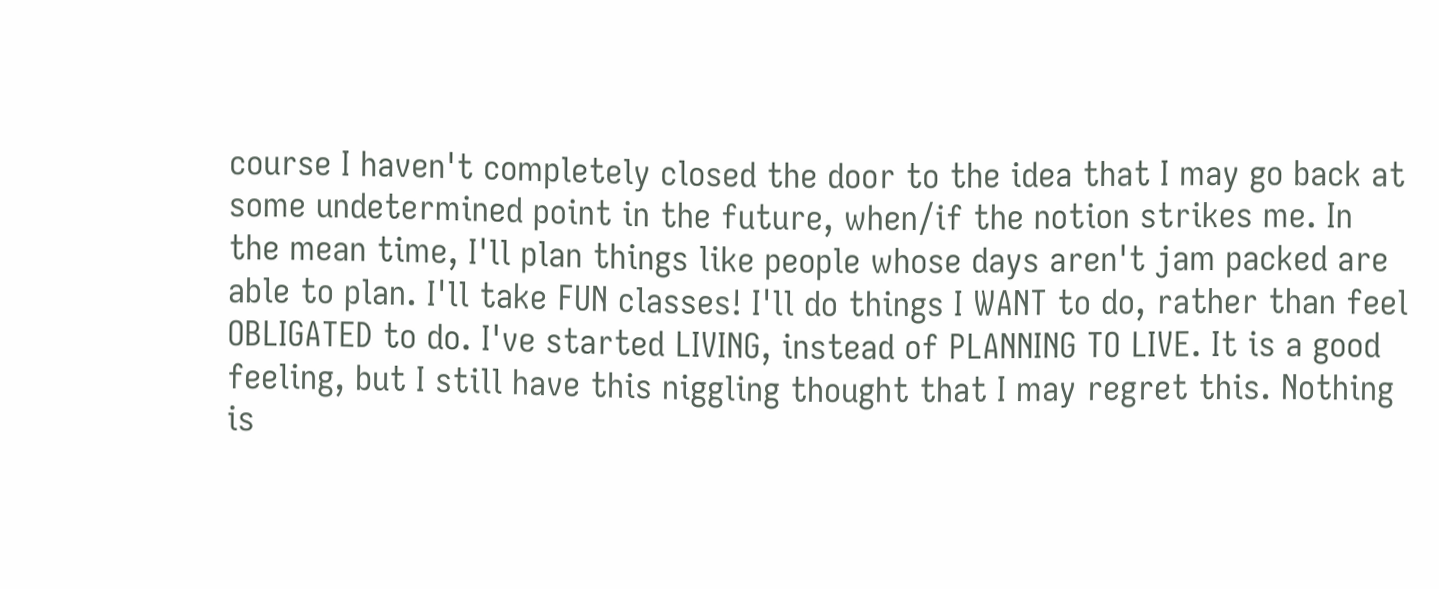course I haven't completely closed the door to the idea that I may go back at some undetermined point in the future, when/if the notion strikes me. In the mean time, I'll plan things like people whose days aren't jam packed are able to plan. I'll take FUN classes! I'll do things I WANT to do, rather than feel OBLIGATED to do. I've started LIVING, instead of PLANNING TO LIVE. It is a good feeling, but I still have this niggling thought that I may regret this. Nothing is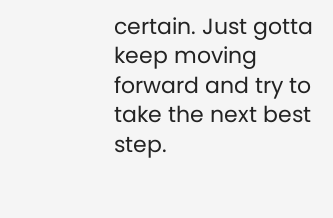certain. Just gotta keep moving forward and try to take the next best step.